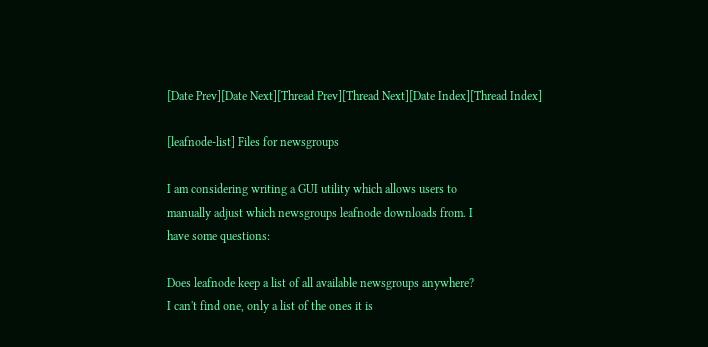[Date Prev][Date Next][Thread Prev][Thread Next][Date Index][Thread Index]

[leafnode-list] Files for newsgroups

I am considering writing a GUI utility which allows users to
manually adjust which newsgroups leafnode downloads from. I
have some questions:

Does leafnode keep a list of all available newsgroups anywhere?
I can't find one, only a list of the ones it is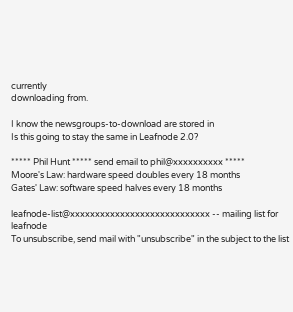currently
downloading from.

I know the newsgroups-to-download are stored in
Is this going to stay the same in Leafnode 2.0?

***** Phil Hunt ***** send email to phil@xxxxxxxxxx *****
Moore's Law: hardware speed doubles every 18 months
Gates' Law: software speed halves every 18 months

leafnode-list@xxxxxxxxxxxxxxxxxxxxxxxxxxxx -- mailing list for leafnode
To unsubscribe, send mail with "unsubscribe" in the subject to the list